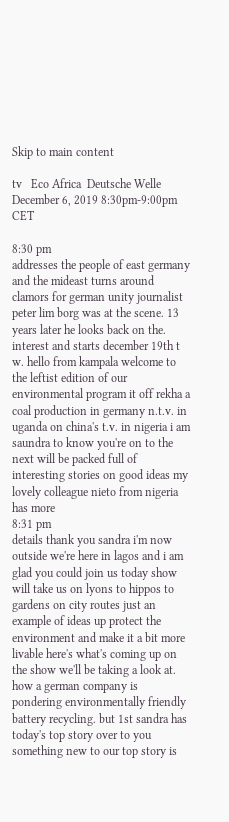Skip to main content

tv   Eco Africa  Deutsche Welle  December 6, 2019 8:30pm-9:00pm CET

8:30 pm
addresses the people of east germany and the mideast turns around clamors for german unity journalist peter lim borg was at the scene. 13 years later he looks back on the. interest and starts december 19th t w. hello from kampala welcome to the leftist edition of our environmental program it off rekha a coal production in germany n.t.v. in uganda on china's t.v. in nigeria i am saundra to know you're on to the next will be packed full of interesting stories on good ideas my lovely colleague nieto from nigeria has more
8:31 pm
details thank you sandra i'm now outside we're here in lagos and i am glad you could join us today show will take us on lyons to hippos to gardens on city routes just an example of ideas up protect the environment and make it a bit more livable here's what's coming up on the show we'll be taking a look at. how a german company is pondering environmentally friendly battery recycling. but 1st sandra has today's top story over to you something new to our top story is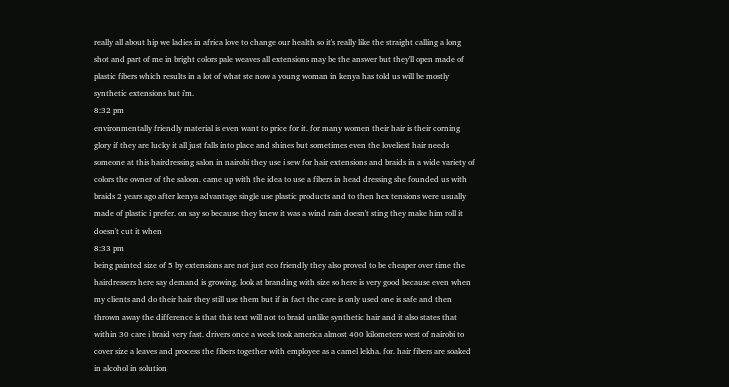really all about hip we ladies in africa love to change our health so it's really like the straight calling a long shot and part of me in bright colors pale weaves all extensions may be the answer but they'll open made of plastic fibers which results in a lot of what ste now a young woman in kenya has told us will be mostly synthetic extensions but i'm.
8:32 pm
environmentally friendly material is even want to price for it. for many women their hair is their corning glory if they are lucky it all just falls into place and shines but sometimes even the loveliest hair needs someone at this hairdressing salon in nairobi they use i sew for hair extensions and braids in a wide variety of colors the owner of the saloon. came up with the idea to use a fibers in head dressing she founded us with braids 2 years ago after kenya advantage single use plastic products and to then hex tensions were usually made of plastic i prefer. on say so because they knew it was a wind rain doesn't sting they make him roll it doesn't cut it when
8:33 pm
being painted size of 5 by extensions are not just eco friendly they also proved to be cheaper over time the hairdressers here say demand is growing. look at branding with size so here is very good because even when my clients and do their hair they still use them but if in fact the care is only used one is safe and then thrown away the difference is that this text will not to braid unlike synthetic hair and it also states that within 30 care i braid very fast. drivers once a week took america almost 400 kilometers west of nairobi to cover size a leaves and process the fibers together with employee as a camel lekha. for. hair fibers are soaked in alcohol in solution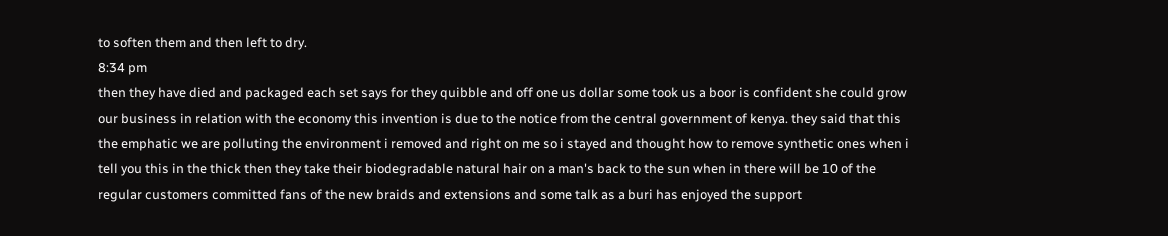to soften them and then left to dry.
8:34 pm
then they have died and packaged each set says for they quibble and off one us dollar some took us a boor is confident she could grow our business in relation with the economy this invention is due to the notice from the central government of kenya. they said that this the emphatic we are polluting the environment i removed and right on me so i stayed and thought how to remove synthetic ones when i tell you this in the thick then they take their biodegradable natural hair on a man's back to the sun when in there will be 10 of the regular customers committed fans of the new braids and extensions and some talk as a buri has enjoyed the support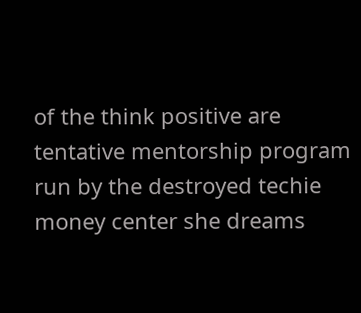of the think positive are tentative mentorship program run by the destroyed techie money center she dreams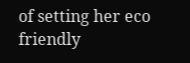of setting her eco friendly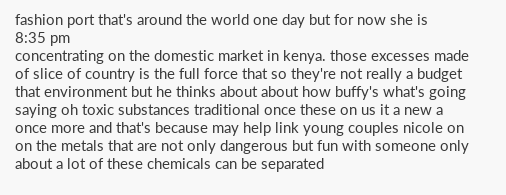fashion port that's around the world one day but for now she is
8:35 pm
concentrating on the domestic market in kenya. those excesses made of slice of country is the full force that so they're not really a budget that environment but he thinks about about how buffy's what's going saying oh toxic substances traditional once these on us it a new a once more and that's because may help link young couples nicole on on the metals that are not only dangerous but fun with someone only about a lot of these chemicals can be separated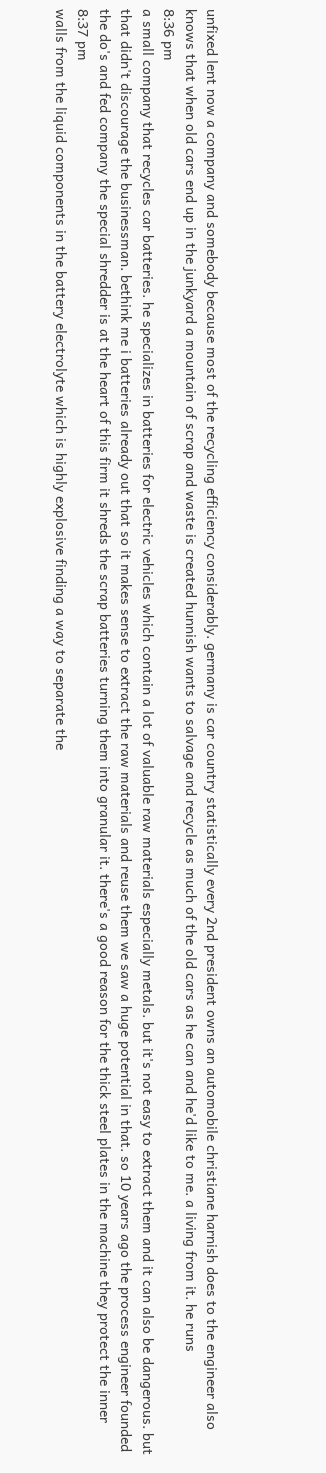unfixed lent now a company and somebody because most of the recycling efficiency considerably. germany is car country statistically every 2nd president owns an automobile christiane harnish does to the engineer also knows that when old cars end up in the junkyard a mountain of scrap and waste is created hunnish wants to salvage and recycle as much of the old cars as he can and he'd like to me. a living from it. he runs
8:36 pm
a small company that recycles car batteries. he specializes in batteries for electric vehicles which contain a lot of valuable raw materials especially metals. but it's not easy to extract them and it can also be dangerous. but that didn't discourage the businessman. bethink me i batteries already out that so it makes sense to extract the raw materials and reuse them we saw a huge potential in that. so 10 years ago the process engineer founded the do's and fed company the special shredder is at the heart of this firm it shreds the scrap batteries turning them into granular it. there's a good reason for the thick steel plates in the machine they protect the inner
8:37 pm
walls from the liquid components in the battery electrolyte which is highly explosive finding a way to separate the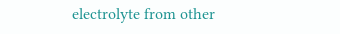electrolyte from other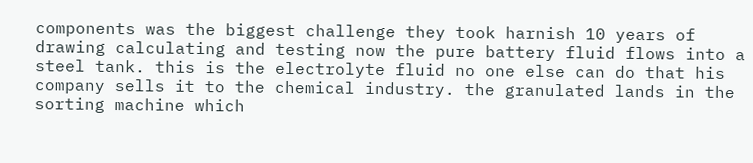components was the biggest challenge they took harnish 10 years of drawing calculating and testing now the pure battery fluid flows into a steel tank. this is the electrolyte fluid no one else can do that his company sells it to the chemical industry. the granulated lands in the sorting machine which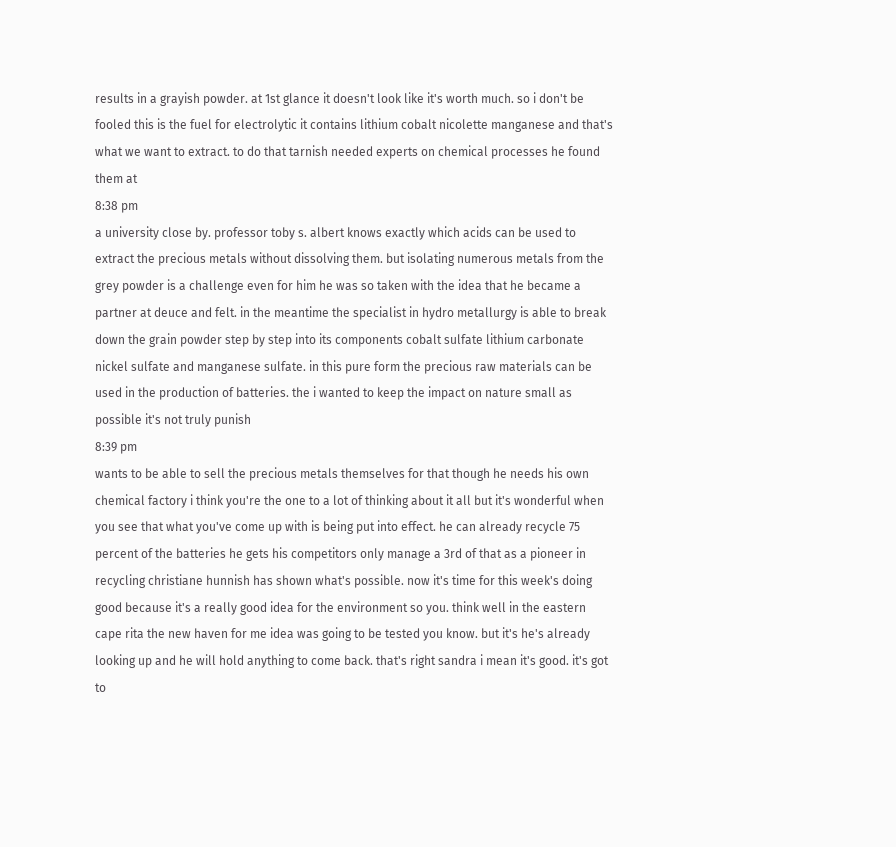results in a grayish powder. at 1st glance it doesn't look like it's worth much. so i don't be fooled this is the fuel for electrolytic it contains lithium cobalt nicolette manganese and that's what we want to extract. to do that tarnish needed experts on chemical processes he found them at
8:38 pm
a university close by. professor toby s. albert knows exactly which acids can be used to extract the precious metals without dissolving them. but isolating numerous metals from the grey powder is a challenge even for him he was so taken with the idea that he became a partner at deuce and felt. in the meantime the specialist in hydro metallurgy is able to break down the grain powder step by step into its components cobalt sulfate lithium carbonate nickel sulfate and manganese sulfate. in this pure form the precious raw materials can be used in the production of batteries. the i wanted to keep the impact on nature small as possible it's not truly punish
8:39 pm
wants to be able to sell the precious metals themselves for that though he needs his own chemical factory i think you're the one to a lot of thinking about it all but it's wonderful when you see that what you've come up with is being put into effect. he can already recycle 75 percent of the batteries he gets his competitors only manage a 3rd of that as a pioneer in recycling christiane hunnish has shown what's possible. now it's time for this week's doing good because it's a really good idea for the environment so you. think well in the eastern cape rita the new haven for me idea was going to be tested you know. but it's he's already looking up and he will hold anything to come back. that's right sandra i mean it's good. it's got to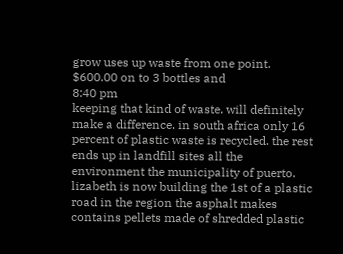grow uses up waste from one point. $600.00 on to 3 bottles and
8:40 pm
keeping that kind of waste. will definitely make a difference. in south africa only 16 percent of plastic waste is recycled. the rest ends up in landfill sites all the environment the municipality of puerto. lizabeth is now building the 1st of a plastic road in the region the asphalt makes contains pellets made of shredded plastic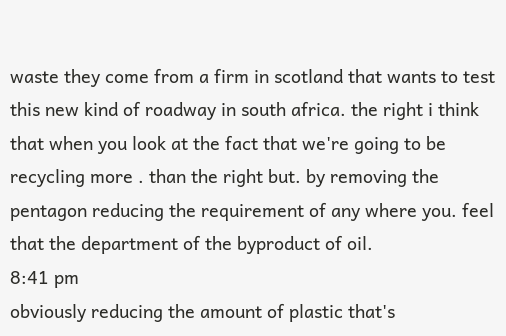waste they come from a firm in scotland that wants to test this new kind of roadway in south africa. the right i think that when you look at the fact that we're going to be recycling more . than the right but. by removing the pentagon reducing the requirement of any where you. feel that the department of the byproduct of oil.
8:41 pm
obviously reducing the amount of plastic that's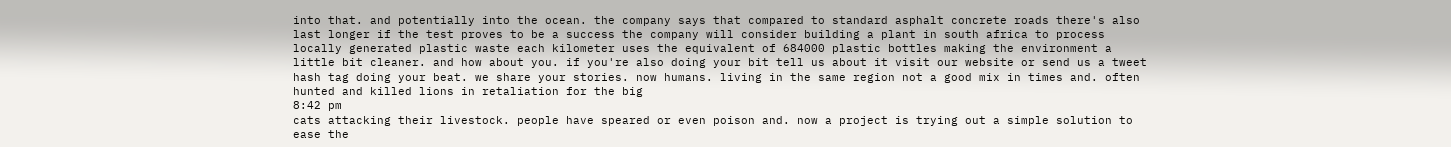into that. and potentially into the ocean. the company says that compared to standard asphalt concrete roads there's also last longer if the test proves to be a success the company will consider building a plant in south africa to process locally generated plastic waste each kilometer uses the equivalent of 684000 plastic bottles making the environment a little bit cleaner. and how about you. if you're also doing your bit tell us about it visit our website or send us a tweet hash tag doing your beat. we share your stories. now humans. living in the same region not a good mix in times and. often hunted and killed lions in retaliation for the big
8:42 pm
cats attacking their livestock. people have speared or even poison and. now a project is trying out a simple solution to ease the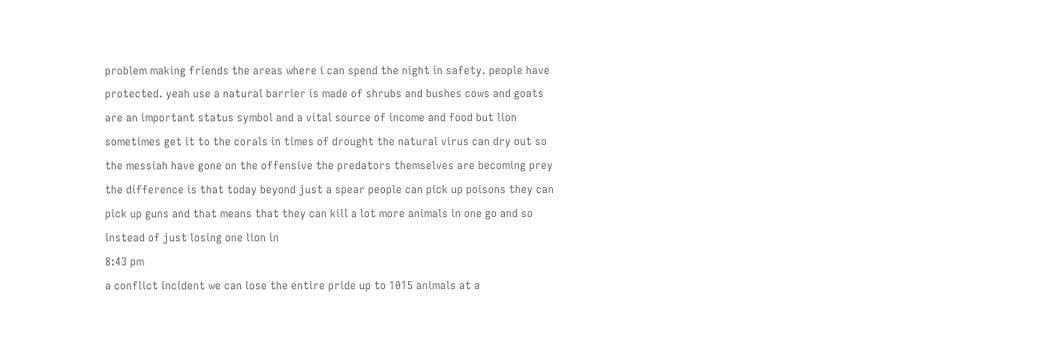problem making friends the areas where i can spend the night in safety. people have protected. yeah use a natural barrier is made of shrubs and bushes cows and goats are an important status symbol and a vital source of income and food but lion sometimes get it to the corals in times of drought the natural virus can dry out so the messiah have gone on the offensive the predators themselves are becoming prey the difference is that today beyond just a spear people can pick up poisons they can pick up guns and that means that they can kill a lot more animals in one go and so instead of just losing one lion in
8:43 pm
a conflict incident we can lose the entire pride up to 1015 animals at a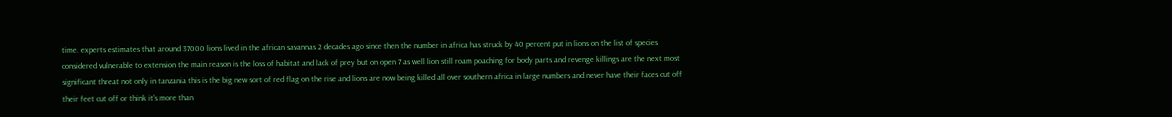time. experts estimates that around 37000 lions lived in the african savannas 2 decades ago since then the number in africa has struck by 40 percent put in lions on the list of species considered vulnerable to extension the main reason is the loss of habitat and lack of prey but on open 7 as well lion still roam poaching for body parts and revenge killings are the next most significant threat not only in tanzania this is the big new sort of red flag on the rise and lions are now being killed all over southern africa in large numbers and never have their faces cut off their feet cut off or think it's more than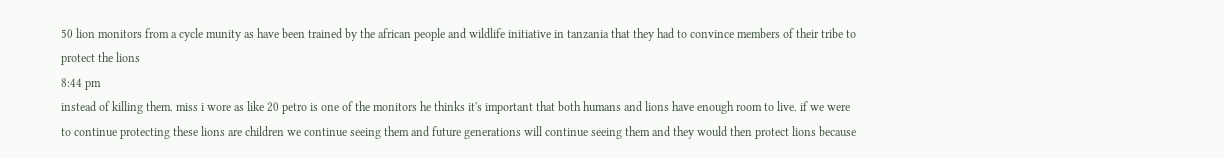50 lion monitors from a cycle munity as have been trained by the african people and wildlife initiative in tanzania that they had to convince members of their tribe to protect the lions
8:44 pm
instead of killing them. miss i wore as like 20 petro is one of the monitors he thinks it's important that both humans and lions have enough room to live. if we were to continue protecting these lions are children we continue seeing them and future generations will continue seeing them and they would then protect lions because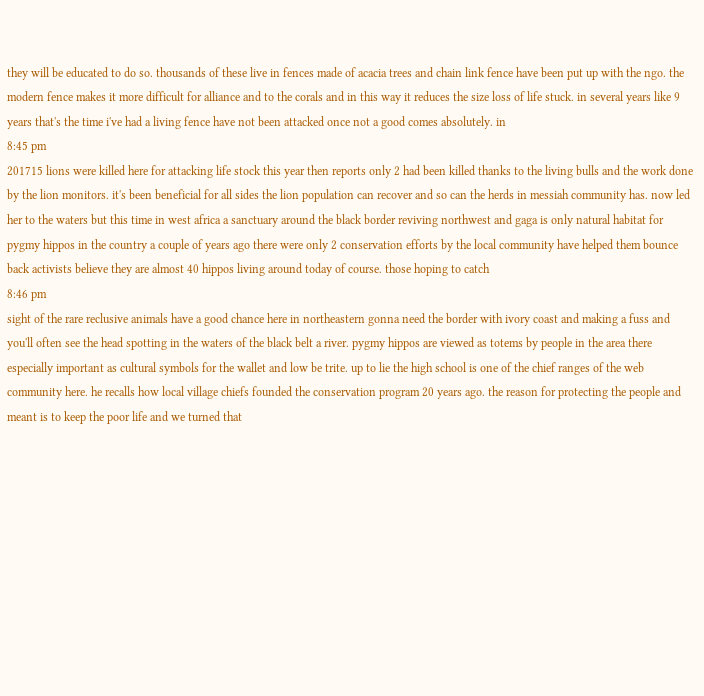they will be educated to do so. thousands of these live in fences made of acacia trees and chain link fence have been put up with the ngo. the modern fence makes it more difficult for alliance and to the corals and in this way it reduces the size loss of life stuck. in several years like 9 years that's the time i've had a living fence have not been attacked once not a good comes absolutely. in
8:45 pm
201715 lions were killed here for attacking life stock this year then reports only 2 had been killed thanks to the living bulls and the work done by the lion monitors. it's been beneficial for all sides the lion population can recover and so can the herds in messiah community has. now led her to the waters but this time in west africa a sanctuary around the black border reviving northwest and gaga is only natural habitat for pygmy hippos in the country a couple of years ago there were only 2 conservation efforts by the local community have helped them bounce back activists believe they are almost 40 hippos living around today of course. those hoping to catch
8:46 pm
sight of the rare reclusive animals have a good chance here in northeastern gonna need the border with ivory coast and making a fuss and you'll often see the head spotting in the waters of the black belt a river. pygmy hippos are viewed as totems by people in the area there especially important as cultural symbols for the wallet and low be trite. up to lie the high school is one of the chief ranges of the web community here. he recalls how local village chiefs founded the conservation program 20 years ago. the reason for protecting the people and meant is to keep the poor life and we turned that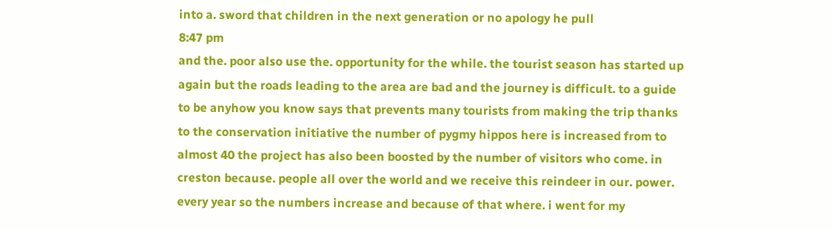into a. sword that children in the next generation or no apology he pull
8:47 pm
and the. poor also use the. opportunity for the while. the tourist season has started up again but the roads leading to the area are bad and the journey is difficult. to a guide to be anyhow you know says that prevents many tourists from making the trip thanks to the conservation initiative the number of pygmy hippos here is increased from to almost 40 the project has also been boosted by the number of visitors who come. in creston because. people all over the world and we receive this reindeer in our. power. every year so the numbers increase and because of that where. i went for my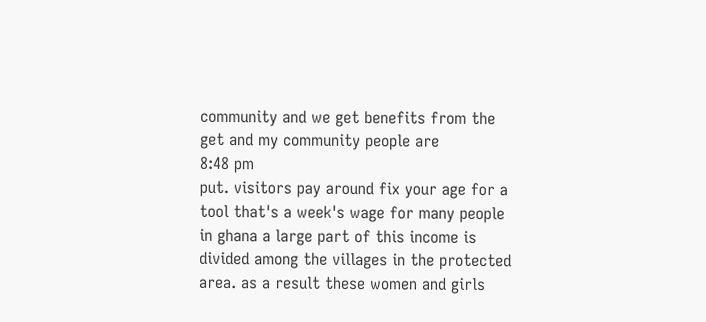community and we get benefits from the get and my community people are
8:48 pm
put. visitors pay around fix your age for a tool that's a week's wage for many people in ghana a large part of this income is divided among the villages in the protected area. as a result these women and girls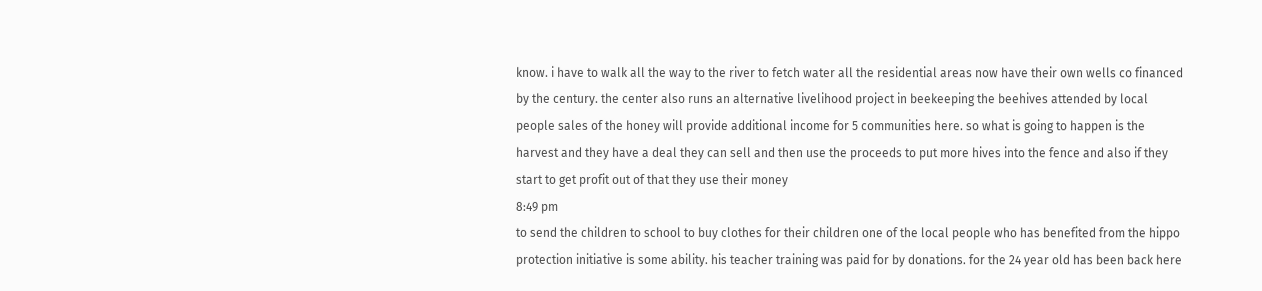know. i have to walk all the way to the river to fetch water all the residential areas now have their own wells co financed by the century. the center also runs an alternative livelihood project in beekeeping the beehives attended by local people sales of the honey will provide additional income for 5 communities here. so what is going to happen is the harvest and they have a deal they can sell and then use the proceeds to put more hives into the fence and also if they start to get profit out of that they use their money
8:49 pm
to send the children to school to buy clothes for their children one of the local people who has benefited from the hippo protection initiative is some ability. his teacher training was paid for by donations. for the 24 year old has been back here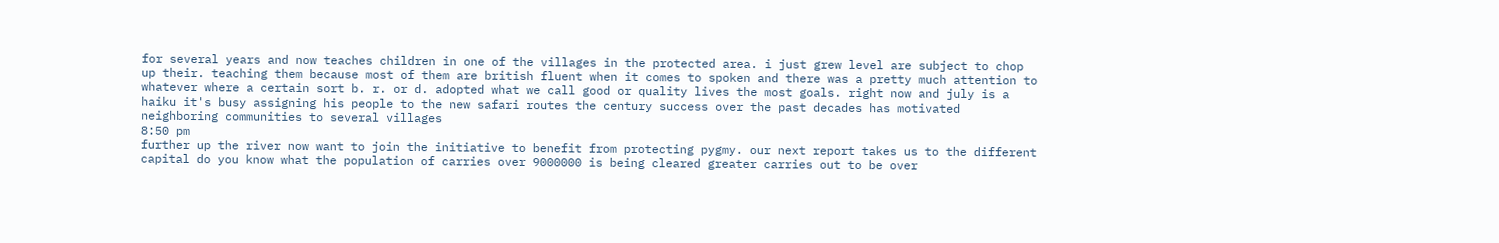for several years and now teaches children in one of the villages in the protected area. i just grew level are subject to chop up their. teaching them because most of them are british fluent when it comes to spoken and there was a pretty much attention to whatever where a certain sort b. r. or d. adopted what we call good or quality lives the most goals. right now and july is a haiku it's busy assigning his people to the new safari routes the century success over the past decades has motivated neighboring communities to several villages
8:50 pm
further up the river now want to join the initiative to benefit from protecting pygmy. our next report takes us to the different capital do you know what the population of carries over 9000000 is being cleared greater carries out to be over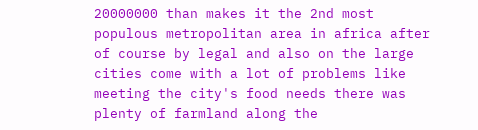20000000 than makes it the 2nd most populous metropolitan area in africa after of course by legal and also on the large cities come with a lot of problems like meeting the city's food needs there was plenty of farmland along the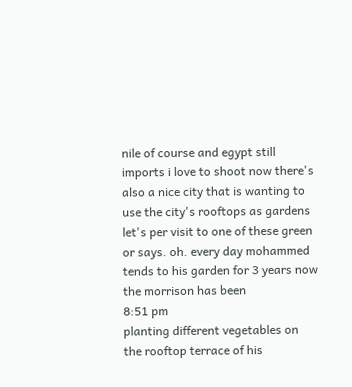nile of course and egypt still imports i love to shoot now there's also a nice city that is wanting to use the city's rooftops as gardens let's per visit to one of these green or says. oh. every day mohammed tends to his garden for 3 years now the morrison has been
8:51 pm
planting different vegetables on the rooftop terrace of his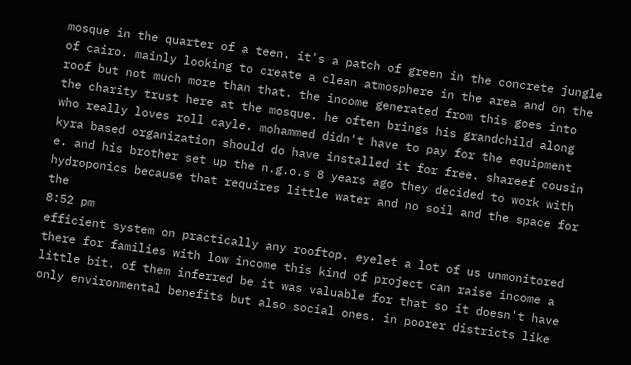mosque in the quarter of a teen. it's a patch of green in the concrete jungle of cairo. mainly looking to create a clean atmosphere in the area and on the roof but not much more than that. the income generated from this goes into the charity trust here at the mosque. he often brings his grandchild along who really loves roll cayle. mohammed didn't have to pay for the equipment kyra based organization should do have installed it for free. shareef cousin e. and his brother set up the n.g.o.s 8 years ago they decided to work with hydroponics because that requires little water and no soil and the space for the
8:52 pm
efficient system on practically any rooftop. eyelet a lot of us unmonitored there for families with low income this kind of project can raise income a little bit. of them inferred be it was valuable for that so it doesn't have only environmental benefits but also social ones. in poorer districts like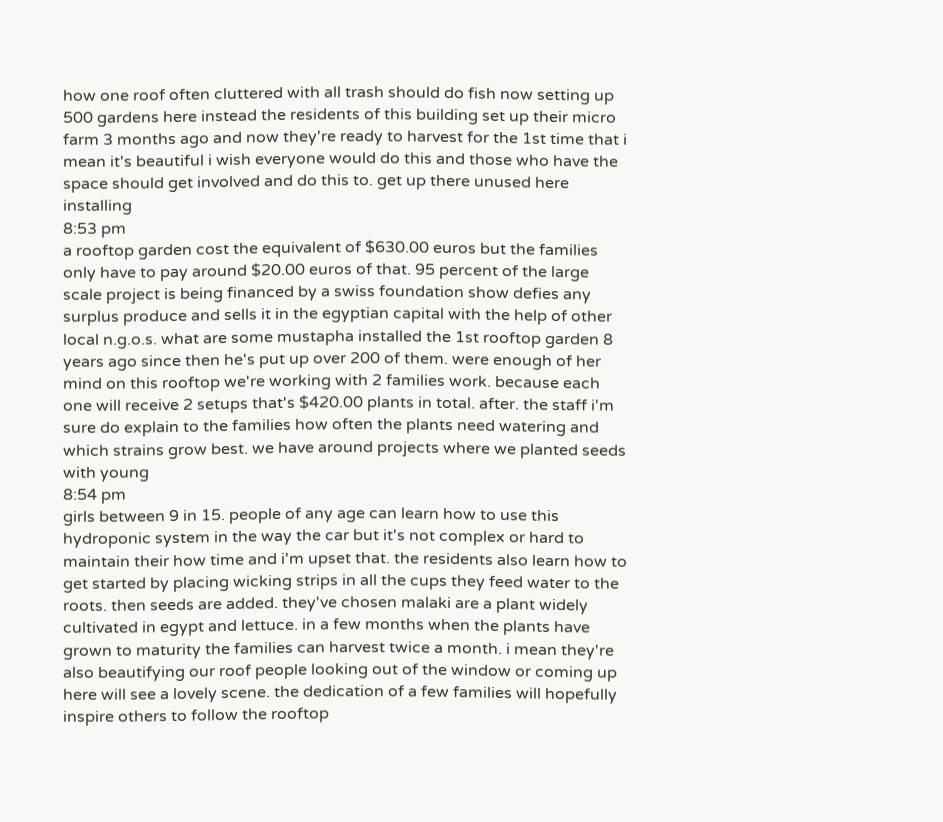how one roof often cluttered with all trash should do fish now setting up 500 gardens here instead the residents of this building set up their micro farm 3 months ago and now they're ready to harvest for the 1st time that i mean it's beautiful i wish everyone would do this and those who have the space should get involved and do this to. get up there unused here installing
8:53 pm
a rooftop garden cost the equivalent of $630.00 euros but the families only have to pay around $20.00 euros of that. 95 percent of the large scale project is being financed by a swiss foundation show defies any surplus produce and sells it in the egyptian capital with the help of other local n.g.o.s. what are some mustapha installed the 1st rooftop garden 8 years ago since then he's put up over 200 of them. were enough of her mind on this rooftop we're working with 2 families work. because each one will receive 2 setups that's $420.00 plants in total. after. the staff i'm sure do explain to the families how often the plants need watering and which strains grow best. we have around projects where we planted seeds with young
8:54 pm
girls between 9 in 15. people of any age can learn how to use this hydroponic system in the way the car but it's not complex or hard to maintain their how time and i'm upset that. the residents also learn how to get started by placing wicking strips in all the cups they feed water to the roots. then seeds are added. they've chosen malaki are a plant widely cultivated in egypt and lettuce. in a few months when the plants have grown to maturity the families can harvest twice a month. i mean they're also beautifying our roof people looking out of the window or coming up here will see a lovely scene. the dedication of a few families will hopefully inspire others to follow the rooftop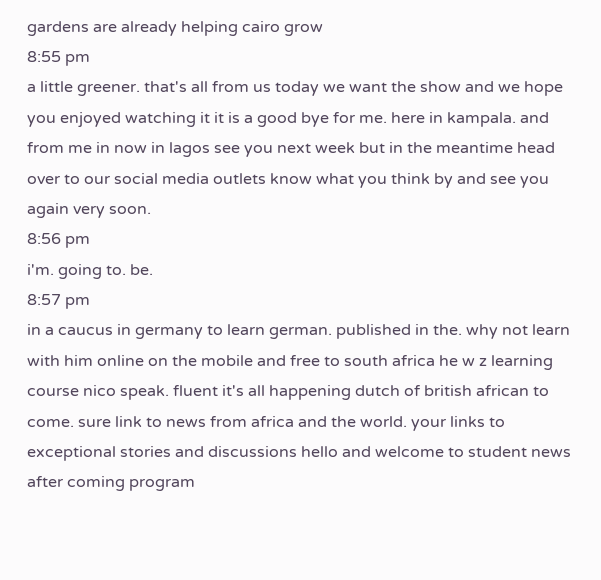gardens are already helping cairo grow
8:55 pm
a little greener. that's all from us today we want the show and we hope you enjoyed watching it it is a good bye for me. here in kampala. and from me in now in lagos see you next week but in the meantime head over to our social media outlets know what you think by and see you again very soon.
8:56 pm
i'm. going to. be.
8:57 pm
in a caucus in germany to learn german. published in the. why not learn with him online on the mobile and free to south africa he w z learning course nico speak. fluent it's all happening dutch of british african to come. sure link to news from africa and the world. your links to exceptional stories and discussions hello and welcome to student news after coming program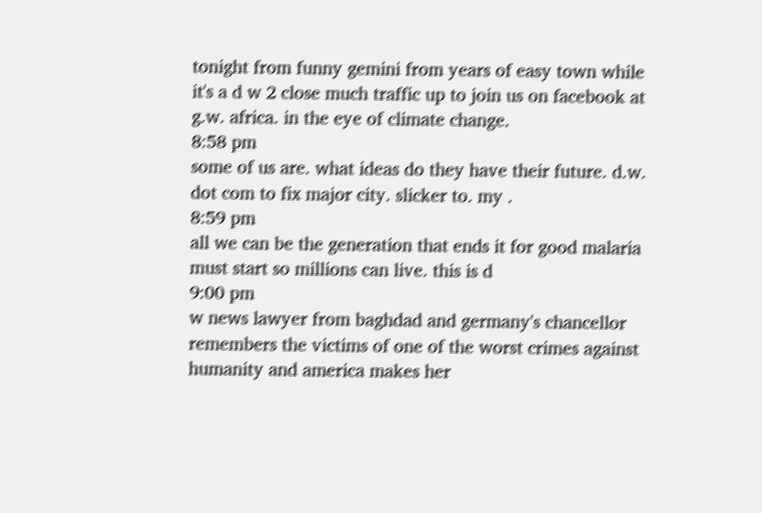tonight from funny gemini from years of easy town while it's a d w 2 close much traffic up to join us on facebook at g.w. africa. in the eye of climate change.
8:58 pm
some of us are. what ideas do they have their future. d.w. dot com to fix major city. slicker to. my .
8:59 pm
all we can be the generation that ends it for good malaria must start so millions can live. this is d
9:00 pm
w news lawyer from baghdad and germany's chancellor remembers the victims of one of the worst crimes against humanity and america makes her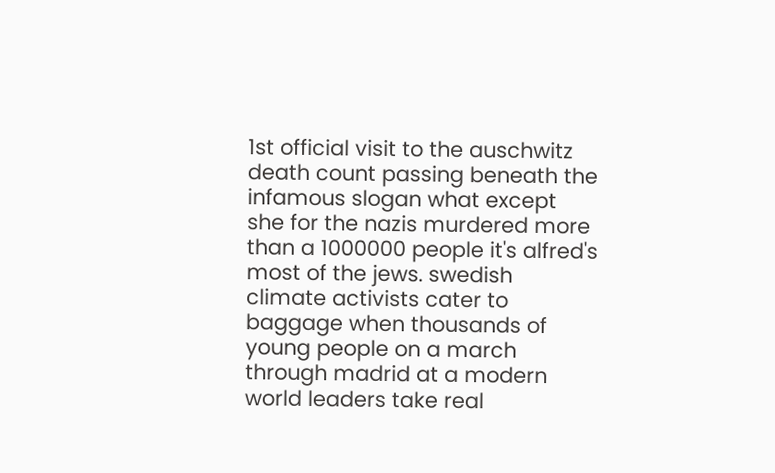1st official visit to the auschwitz death count passing beneath the infamous slogan what except she for the nazis murdered more than a 1000000 people it's alfred's most of the jews. swedish climate activists cater to baggage when thousands of young people on a march through madrid at a modern world leaders take real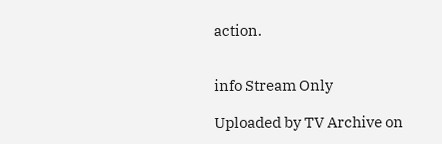action.


info Stream Only

Uploaded by TV Archive on